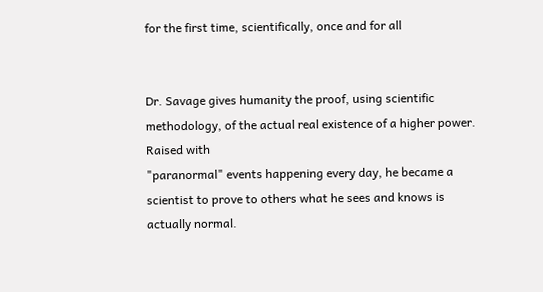for the first time, scientifically, once and for all


Dr. Savage gives humanity the proof, using scientific methodology, of the actual real existence of a higher power. Raised with
"paranormal" events happening every day, he became a scientist to prove to others what he sees and knows is actually normal.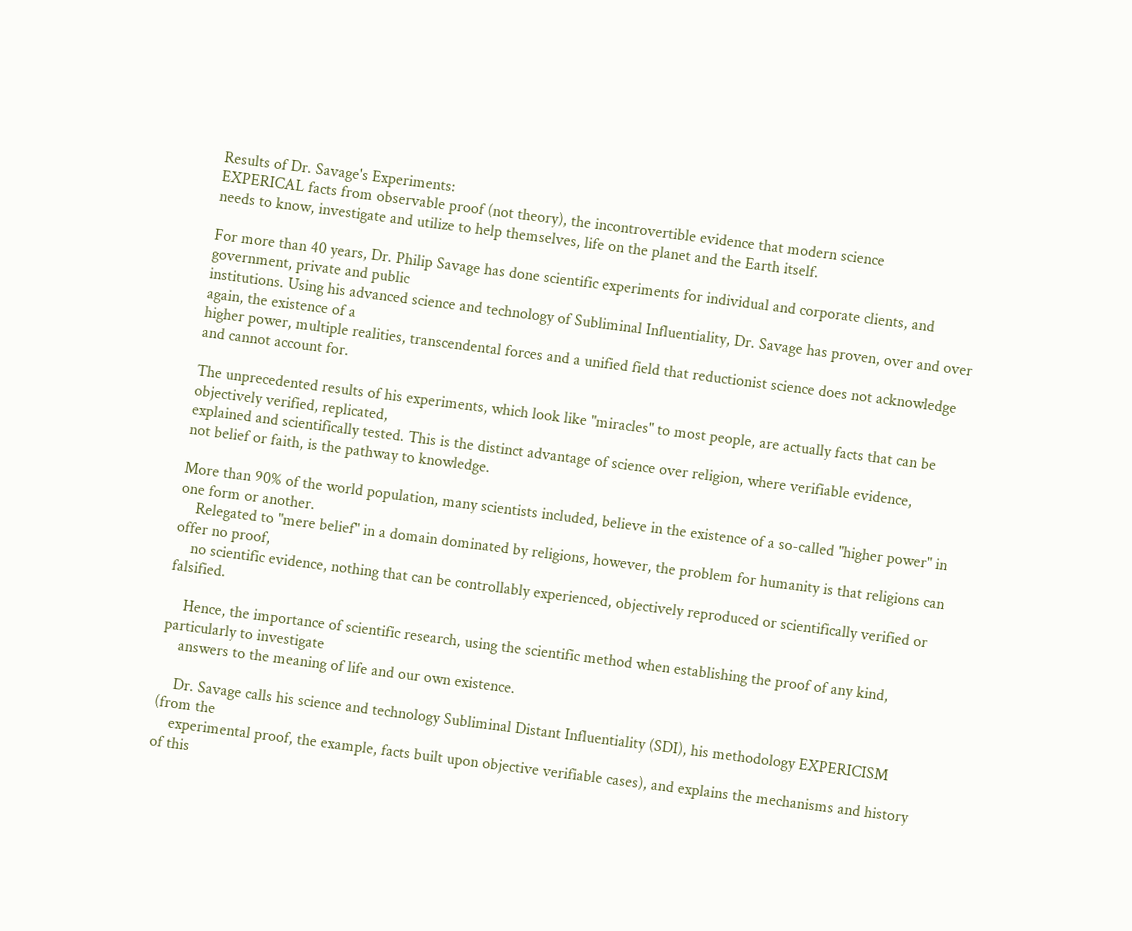Results of Dr. Savage's Experiments:
EXPERICAL facts from observable proof (not theory), the incontrovertible evidence that modern science
needs to know, investigate and utilize to help themselves, life on the planet and the Earth itself.

For more than 40 years, Dr. Philip Savage has done scientific experiments for individual and corporate clients, and government, private and public
institutions. Using his advanced science and technology of Subliminal Influentiality, Dr. Savage has proven, over and over again, the existence of a
higher power, multiple realities, transcendental forces and a unified field that reductionist science does not acknowledge and cannot account for.

The unprecedented results of his experiments, which look like "miracles" to most people, are actually facts that can be objectively verified, replicated,
explained and scientifically tested. This is the distinct advantage of science over religion, where verifiable evidence,
not belief or faith, is the pathway to knowledge.

More than 90% of the world population, many scientists included, believe in the existence of a so-called "higher power" in one form or another.
    Relegated to "mere belief" in a domain dominated by religions, however, the problem for humanity is that religions can offer no proof,
    no scientific evidence, nothing that can be controllably experienced, objectively reproduced or scientifically verified or falsified.

    Hence, the importance of scientific research, using the scientific method when establishing the proof of any kind, particularly to investigate
    answers to the meaning of life and our own existence.

    Dr. Savage calls his science and technology Subliminal Distant Influentiality (SDI), his methodology EXPERICISM (from the
    experimental proof, the example, facts built upon objective verifiable cases), and explains the mechanisms and history of this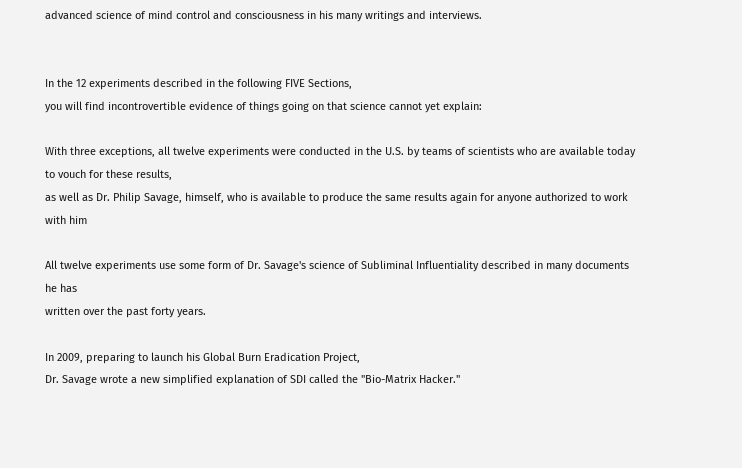advanced science of mind control and consciousness in his many writings and interviews.


In the 12 experiments described in the following FIVE Sections,
you will find incontrovertible evidence of things going on that science cannot yet explain:

With three exceptions, all twelve experiments were conducted in the U.S. by teams of scientists who are available today to vouch for these results,
as well as Dr. Philip Savage, himself, who is available to produce the same results again for anyone authorized to work with him

All twelve experiments use some form of Dr. Savage's science of Subliminal Influentiality described in many documents he has
written over the past forty years.

In 2009, preparing to launch his Global Burn Eradication Project,
Dr. Savage wrote a new simplified explanation of SDI called the "Bio-Matrix Hacker."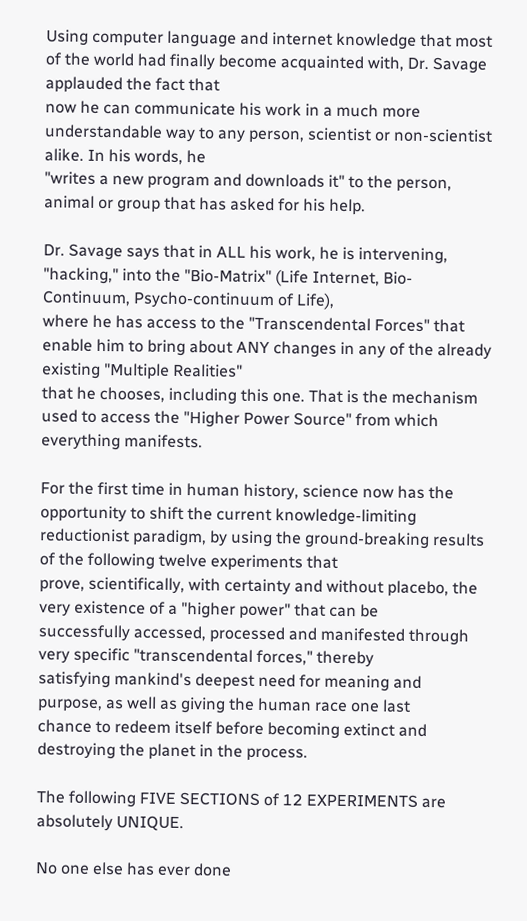Using computer language and internet knowledge that most of the world had finally become acquainted with, Dr. Savage applauded the fact that
now he can communicate his work in a much more understandable way to any person, scientist or non-scientist alike. In his words, he
"writes a new program and downloads it" to the person, animal or group that has asked for his help.

Dr. Savage says that in ALL his work, he is intervening, "hacking," into the "Bio-Matrix" (Life Internet, Bio-Continuum, Psycho-continuum of Life),
where he has access to the "Transcendental Forces" that enable him to bring about ANY changes in any of the already existing "Multiple Realities"
that he chooses, including this one. That is the mechanism used to access the "Higher Power Source" from which everything manifests.

For the first time in human history, science now has the opportunity to shift the current knowledge-limiting
reductionist paradigm, by using the ground-breaking results of the following twelve experiments that
prove, scientifically, with certainty and without placebo, the very existence of a "higher power" that can be
successfully accessed, processed and manifested through very specific "transcendental forces," thereby
satisfying mankind's deepest need for meaning and purpose, as well as giving the human race one last
chance to redeem itself before becoming extinct and destroying the planet in the process.

The following FIVE SECTIONS of 12 EXPERIMENTS are absolutely UNIQUE.

No one else has ever done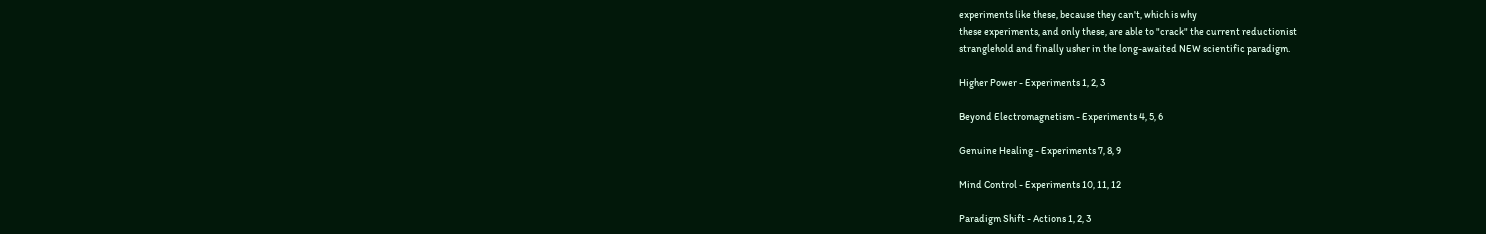experiments like these, because they can't, which is why
these experiments, and only these, are able to "crack" the current reductionist
stranglehold and finally usher in the long-awaited NEW scientific paradigm.

Higher Power - Experiments 1, 2, 3

Beyond Electromagnetism - Experiments 4, 5, 6

Genuine Healing - Experiments 7, 8, 9

Mind Control - Experiments 10, 11, 12

Paradigm Shift - Actions 1, 2, 3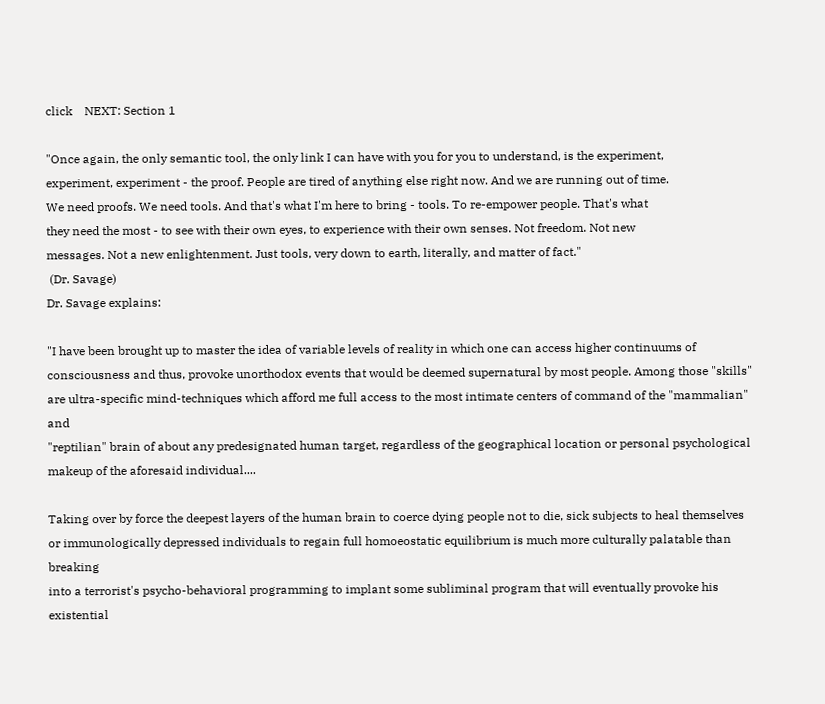click    NEXT: Section 1

"Once again, the only semantic tool, the only link I can have with you for you to understand, is the experiment,
experiment, experiment - the proof. People are tired of anything else right now. And we are running out of time.
We need proofs. We need tools. And that's what I'm here to bring - tools. To re-empower people. That's what
they need the most - to see with their own eyes, to experience with their own senses. Not freedom. Not new
messages. Not a new enlightenment. Just tools, very down to earth, literally, and matter of fact."
 (Dr. Savage)
Dr. Savage explains:

"I have been brought up to master the idea of variable levels of reality in which one can access higher continuums of
consciousness and thus, provoke unorthodox events that would be deemed supernatural by most people. Among those "skills"
are ultra-specific mind-techniques which afford me full access to the most intimate centers of command of the "mammalian" and
"reptilian" brain of about any predesignated human target, regardless of the geographical location or personal psychological
makeup of the aforesaid individual....

Taking over by force the deepest layers of the human brain to coerce dying people not to die, sick subjects to heal themselves
or immunologically depressed individuals to regain full homoeostatic equilibrium is much more culturally palatable than breaking
into a terrorist's psycho-behavioral programming to implant some subliminal program that will eventually provoke his existential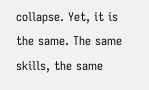collapse. Yet, it is the same. The same skills, the same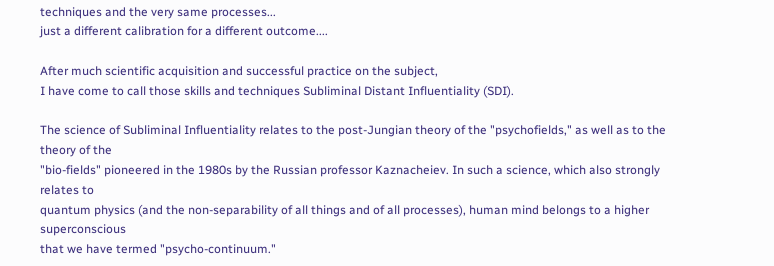techniques and the very same processes...
just a different calibration for a different outcome....

After much scientific acquisition and successful practice on the subject,
I have come to call those skills and techniques Subliminal Distant Influentiality (SDI).

The science of Subliminal Influentiality relates to the post-Jungian theory of the "psychofields," as well as to the theory of the
"bio-fields" pioneered in the 1980s by the Russian professor Kaznacheiev. In such a science, which also strongly relates to
quantum physics (and the non-separability of all things and of all processes), human mind belongs to a higher superconscious
that we have termed "psycho-continuum."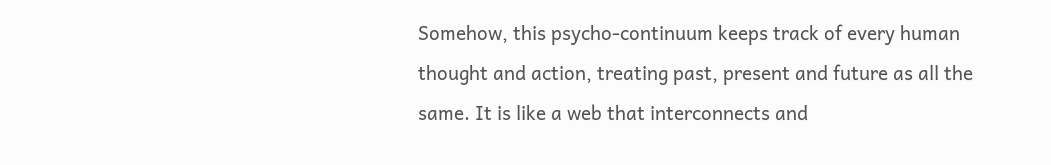Somehow, this psycho-continuum keeps track of every human thought and action, treating past, present and future as all the
same. It is like a web that interconnects and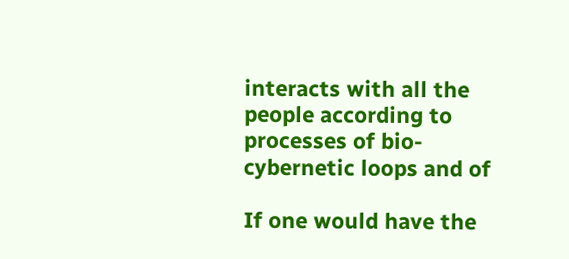interacts with all the people according to processes of bio-cybernetic loops and of

If one would have the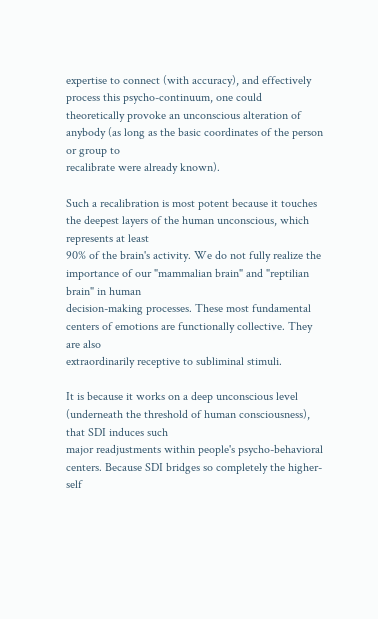expertise to connect (with accuracy), and effectively process this psycho-continuum, one could
theoretically provoke an unconscious alteration of anybody (as long as the basic coordinates of the person or group to
recalibrate were already known).

Such a recalibration is most potent because it touches the deepest layers of the human unconscious, which represents at least
90% of the brain's activity. We do not fully realize the importance of our "mammalian brain" and "reptilian brain" in human
decision-making processes. These most fundamental centers of emotions are functionally collective. They are also
extraordinarily receptive to subliminal stimuli.

It is because it works on a deep unconscious level (underneath the threshold of human consciousness), that SDI induces such
major readjustments within people's psycho-behavioral centers. Because SDI bridges so completely the higher-self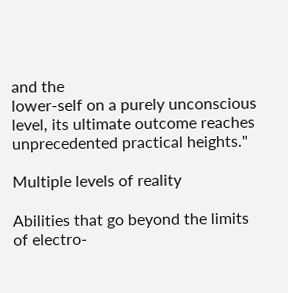and the
lower-self on a purely unconscious level, its ultimate outcome reaches unprecedented practical heights."

Multiple levels of reality

Abilities that go beyond the limits of electro-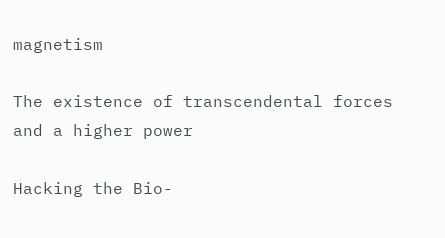magnetism

The existence of transcendental forces and a higher power

Hacking the Bio-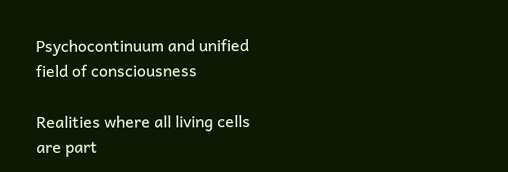Psychocontinuum and unified field of consciousness

Realities where all living cells are part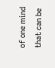of one mind that can be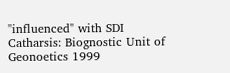"influenced" with SDI
Catharsis: Biognostic Unit of Geonoetics 1999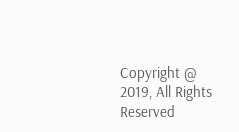Copyright @ 2019, All Rights Reserved